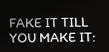FAKE IT TILL YOU MAKE IT: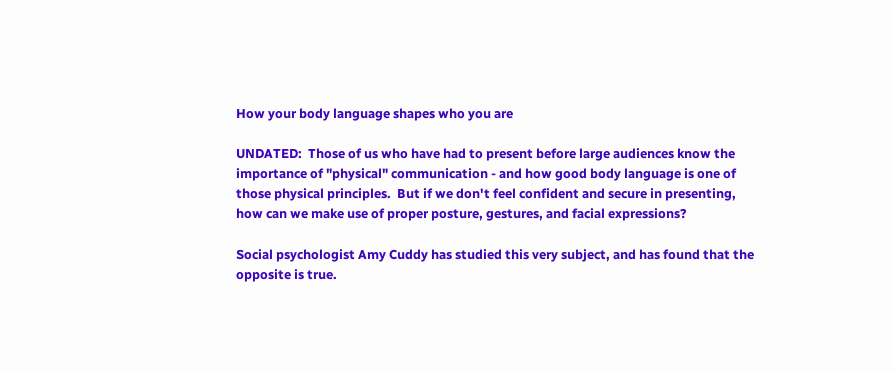How your body language shapes who you are

UNDATED:  Those of us who have had to present before large audiences know the importance of "physical" communication - and how good body language is one of those physical principles.  But if we don't feel confident and secure in presenting, how can we make use of proper posture, gestures, and facial expressions?

Social psychologist Amy Cuddy has studied this very subject, and has found that the opposite is true.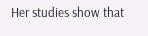Her studies show that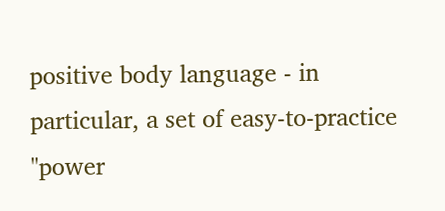positive body language - in particular, a set of easy-to-practice "power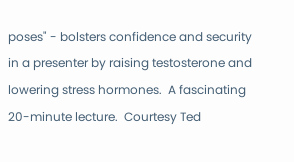poses" - bolsters confidence and security in a presenter by raising testosterone and lowering stress hormones.  A fascinating 20-minute lecture.  Courtesy Ted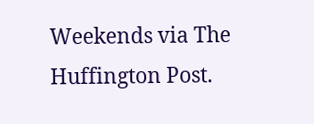Weekends via The Huffington Post.